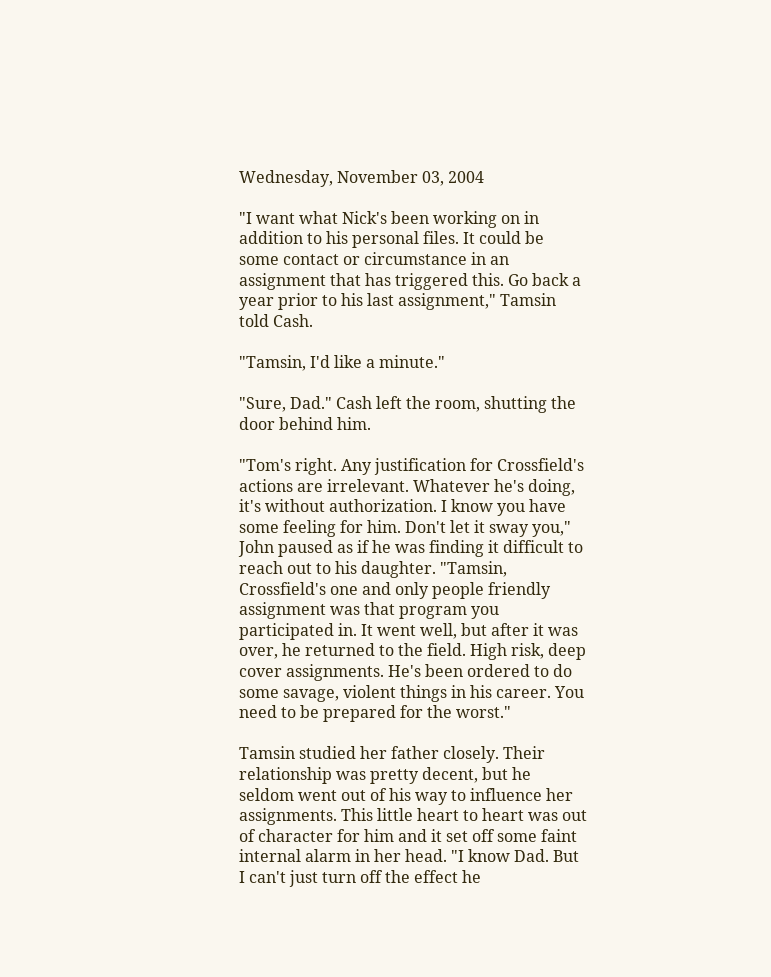Wednesday, November 03, 2004

"I want what Nick's been working on in addition to his personal files. It could be some contact or circumstance in an assignment that has triggered this. Go back a year prior to his last assignment," Tamsin told Cash.

"Tamsin, I'd like a minute."

"Sure, Dad." Cash left the room, shutting the door behind him.

"Tom's right. Any justification for Crossfield's actions are irrelevant. Whatever he's doing, it's without authorization. I know you have some feeling for him. Don't let it sway you," John paused as if he was finding it difficult to reach out to his daughter. "Tamsin, Crossfield's one and only people friendly assignment was that program you participated in. It went well, but after it was over, he returned to the field. High risk, deep cover assignments. He's been ordered to do some savage, violent things in his career. You need to be prepared for the worst."

Tamsin studied her father closely. Their relationship was pretty decent, but he seldom went out of his way to influence her assignments. This little heart to heart was out of character for him and it set off some faint internal alarm in her head. "I know Dad. But I can't just turn off the effect he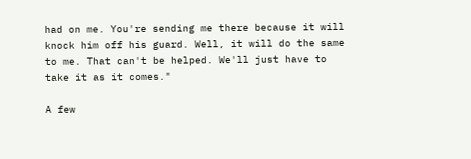had on me. You're sending me there because it will knock him off his guard. Well, it will do the same to me. That can't be helped. We'll just have to take it as it comes."

A few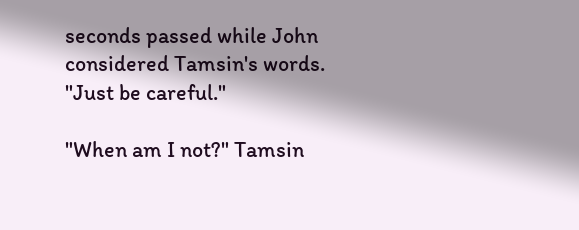seconds passed while John considered Tamsin's words. "Just be careful."

"When am I not?" Tamsin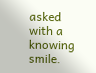asked with a knowing smile.